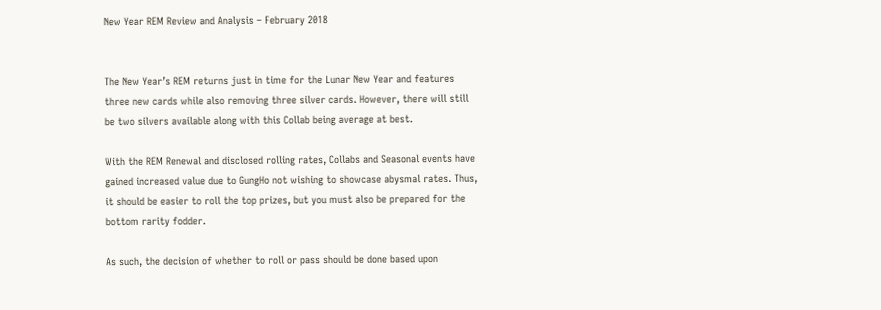New Year REM Review and Analysis – February 2018


The New Year’s REM returns just in time for the Lunar New Year and features three new cards while also removing three silver cards. However, there will still be two silvers available along with this Collab being average at best.

With the REM Renewal and disclosed rolling rates, Collabs and Seasonal events have gained increased value due to GungHo not wishing to showcase abysmal rates. Thus, it should be easier to roll the top prizes, but you must also be prepared for the bottom rarity fodder.

As such, the decision of whether to roll or pass should be done based upon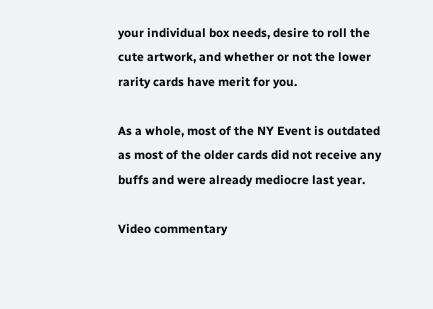your individual box needs, desire to roll the cute artwork, and whether or not the lower rarity cards have merit for you.

As a whole, most of the NY Event is outdated as most of the older cards did not receive any buffs and were already mediocre last year.

Video commentary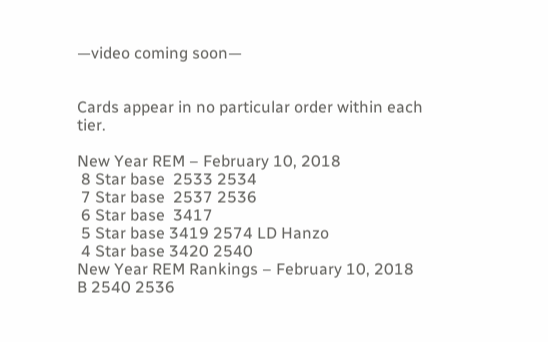—video coming soon—


Cards appear in no particular order within each tier.

New Year REM – February 10, 2018
 8 Star base  2533 2534
 7 Star base  2537 2536
 6 Star base  3417
 5 Star base 3419 2574 LD Hanzo
 4 Star base 3420 2540
New Year REM Rankings – February 10, 2018
B 2540 2536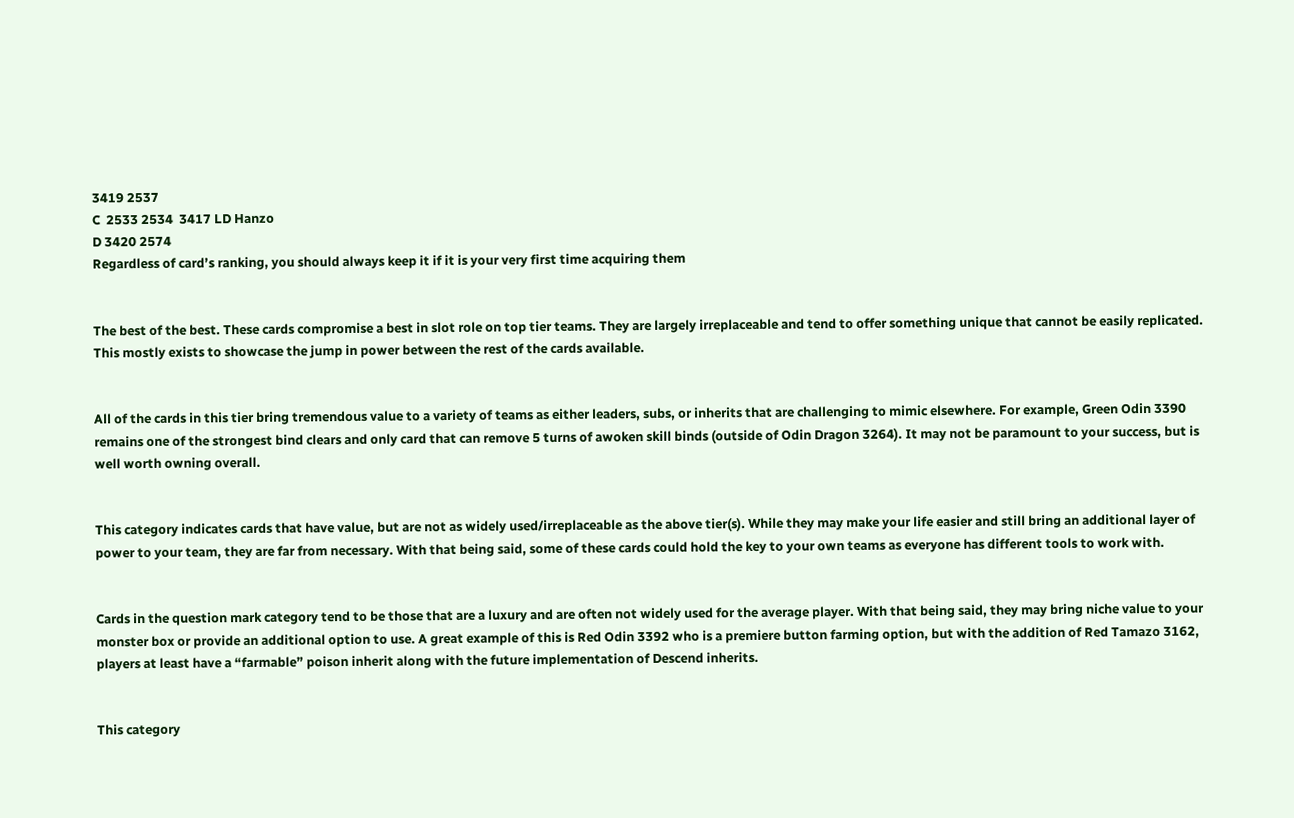3419 2537
C  2533 2534  3417 LD Hanzo
D 3420 2574
Regardless of card’s ranking, you should always keep it if it is your very first time acquiring them


The best of the best. These cards compromise a best in slot role on top tier teams. They are largely irreplaceable and tend to offer something unique that cannot be easily replicated. This mostly exists to showcase the jump in power between the rest of the cards available.


All of the cards in this tier bring tremendous value to a variety of teams as either leaders, subs, or inherits that are challenging to mimic elsewhere. For example, Green Odin 3390 remains one of the strongest bind clears and only card that can remove 5 turns of awoken skill binds (outside of Odin Dragon 3264). It may not be paramount to your success, but is well worth owning overall.


This category indicates cards that have value, but are not as widely used/irreplaceable as the above tier(s). While they may make your life easier and still bring an additional layer of power to your team, they are far from necessary. With that being said, some of these cards could hold the key to your own teams as everyone has different tools to work with.


Cards in the question mark category tend to be those that are a luxury and are often not widely used for the average player. With that being said, they may bring niche value to your monster box or provide an additional option to use. A great example of this is Red Odin 3392 who is a premiere button farming option, but with the addition of Red Tamazo 3162, players at least have a “farmable” poison inherit along with the future implementation of Descend inherits.


This category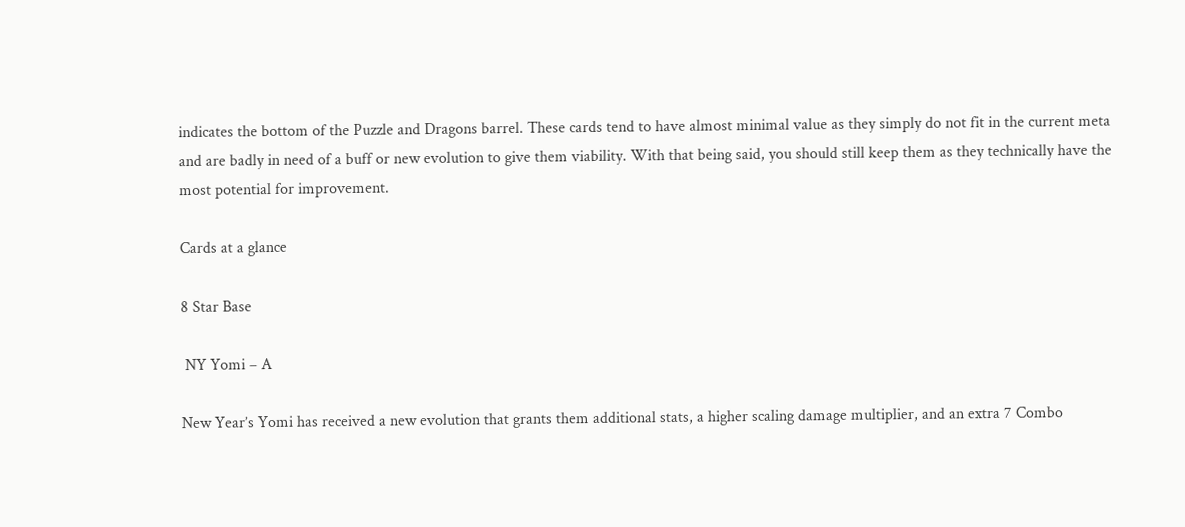indicates the bottom of the Puzzle and Dragons barrel. These cards tend to have almost minimal value as they simply do not fit in the current meta and are badly in need of a buff or new evolution to give them viability. With that being said, you should still keep them as they technically have the most potential for improvement.

Cards at a glance

8 Star Base

 NY Yomi – A

New Year’s Yomi has received a new evolution that grants them additional stats, a higher scaling damage multiplier, and an extra 7 Combo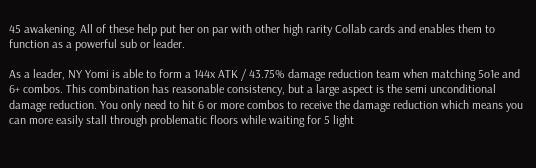45 awakening. All of these help put her on par with other high rarity Collab cards and enables them to function as a powerful sub or leader.

As a leader, NY Yomi is able to form a 144x ATK / 43.75% damage reduction team when matching 5o1e and 6+ combos. This combination has reasonable consistency, but a large aspect is the semi unconditional damage reduction. You only need to hit 6 or more combos to receive the damage reduction which means you can more easily stall through problematic floors while waiting for 5 light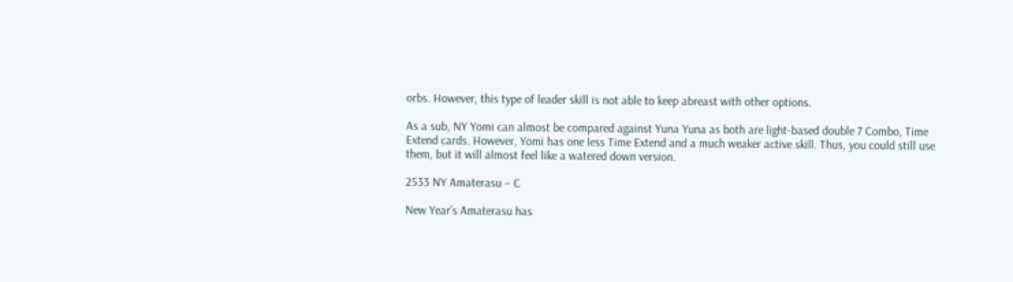orbs. However, this type of leader skill is not able to keep abreast with other options.

As a sub, NY Yomi can almost be compared against Yuna Yuna as both are light-based double 7 Combo, Time Extend cards. However, Yomi has one less Time Extend and a much weaker active skill. Thus, you could still use them, but it will almost feel like a watered down version.

2533 NY Amaterasu – C

New Year’s Amaterasu has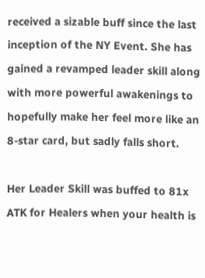received a sizable buff since the last inception of the NY Event. She has gained a revamped leader skill along with more powerful awakenings to hopefully make her feel more like an 8-star card, but sadly falls short.

Her Leader Skill was buffed to 81x ATK for Healers when your health is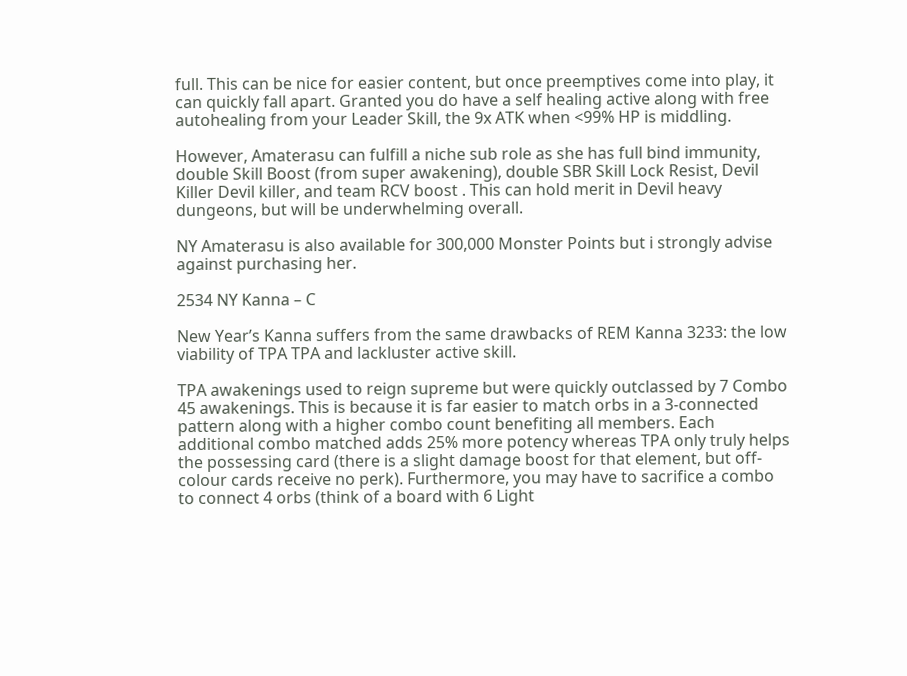full. This can be nice for easier content, but once preemptives come into play, it can quickly fall apart. Granted you do have a self healing active along with free autohealing from your Leader Skill, the 9x ATK when <99% HP is middling.

However, Amaterasu can fulfill a niche sub role as she has full bind immunity, double Skill Boost (from super awakening), double SBR Skill Lock Resist, Devil Killer Devil killer, and team RCV boost . This can hold merit in Devil heavy dungeons, but will be underwhelming overall.

NY Amaterasu is also available for 300,000 Monster Points but i strongly advise against purchasing her.

2534 NY Kanna – C

New Year’s Kanna suffers from the same drawbacks of REM Kanna 3233: the low viability of TPA TPA and lackluster active skill.

TPA awakenings used to reign supreme but were quickly outclassed by 7 Combo 45 awakenings. This is because it is far easier to match orbs in a 3-connected pattern along with a higher combo count benefiting all members. Each additional combo matched adds 25% more potency whereas TPA only truly helps the possessing card (there is a slight damage boost for that element, but off-colour cards receive no perk). Furthermore, you may have to sacrifice a combo to connect 4 orbs (think of a board with 6 Light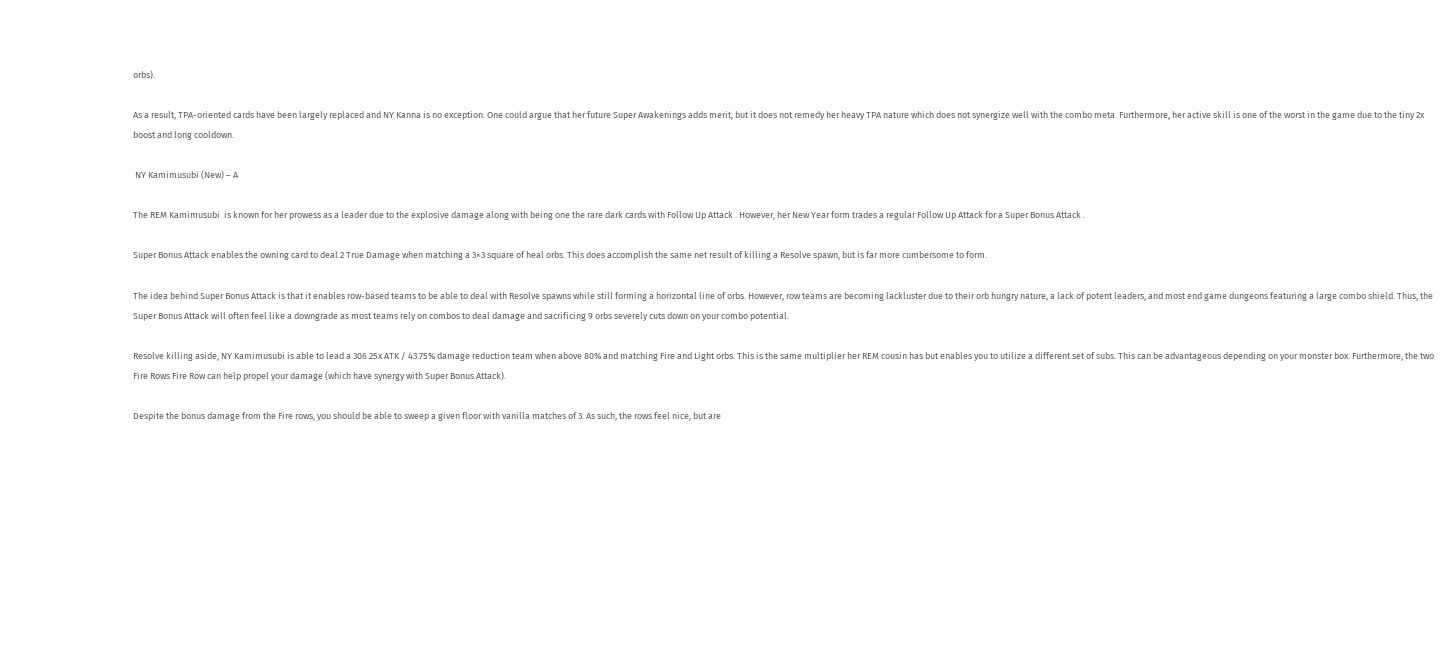orbs).

As a result, TPA-oriented cards have been largely replaced and NY Kanna is no exception. One could argue that her future Super Awakenings adds merit, but it does not remedy her heavy TPA nature which does not synergize well with the combo meta. Furthermore, her active skill is one of the worst in the game due to the tiny 2x boost and long cooldown.

 NY Kamimusubi (New) – A

The REM Kamimusubi  is known for her prowess as a leader due to the explosive damage along with being one the rare dark cards with Follow Up Attack . However, her New Year form trades a regular Follow Up Attack for a Super Bonus Attack .

Super Bonus Attack enables the owning card to deal 2 True Damage when matching a 3×3 square of heal orbs. This does accomplish the same net result of killing a Resolve spawn, but is far more cumbersome to form.

The idea behind Super Bonus Attack is that it enables row-based teams to be able to deal with Resolve spawns while still forming a horizontal line of orbs. However, row teams are becoming lackluster due to their orb hungry nature, a lack of potent leaders, and most end game dungeons featuring a large combo shield. Thus, the Super Bonus Attack will often feel like a downgrade as most teams rely on combos to deal damage and sacrificing 9 orbs severely cuts down on your combo potential.

Resolve killing aside, NY Kamimusubi is able to lead a 306.25x ATK / 43.75% damage reduction team when above 80% and matching Fire and Light orbs. This is the same multiplier her REM cousin has but enables you to utilize a different set of subs. This can be advantageous depending on your monster box. Furthermore, the two Fire Rows Fire Row can help propel your damage (which have synergy with Super Bonus Attack).

Despite the bonus damage from the Fire rows, you should be able to sweep a given floor with vanilla matches of 3. As such, the rows feel nice, but are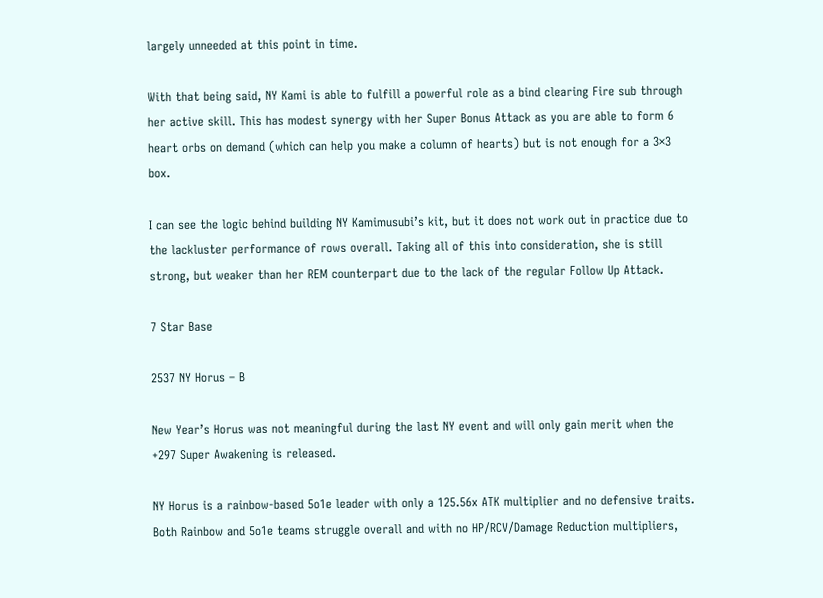largely unneeded at this point in time.

With that being said, NY Kami is able to fulfill a powerful role as a bind clearing Fire sub through her active skill. This has modest synergy with her Super Bonus Attack as you are able to form 6 heart orbs on demand (which can help you make a column of hearts) but is not enough for a 3×3 box.

I can see the logic behind building NY Kamimusubi’s kit, but it does not work out in practice due to the lackluster performance of rows overall. Taking all of this into consideration, she is still strong, but weaker than her REM counterpart due to the lack of the regular Follow Up Attack.

7 Star Base

2537 NY Horus – B

New Year’s Horus was not meaningful during the last NY event and will only gain merit when the +297 Super Awakening is released.

NY Horus is a rainbow-based 5o1e leader with only a 125.56x ATK multiplier and no defensive traits. Both Rainbow and 5o1e teams struggle overall and with no HP/RCV/Damage Reduction multipliers,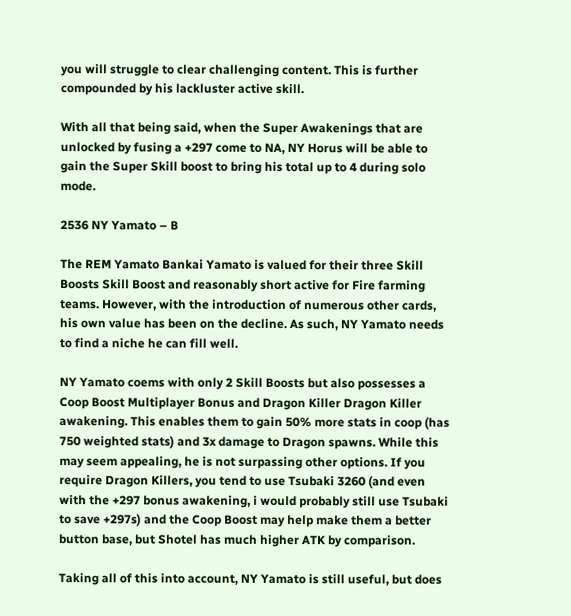you will struggle to clear challenging content. This is further compounded by his lackluster active skill.

With all that being said, when the Super Awakenings that are unlocked by fusing a +297 come to NA, NY Horus will be able to gain the Super Skill boost to bring his total up to 4 during solo mode.

2536 NY Yamato – B

The REM Yamato Bankai Yamato is valued for their three Skill Boosts Skill Boost and reasonably short active for Fire farming teams. However, with the introduction of numerous other cards, his own value has been on the decline. As such, NY Yamato needs to find a niche he can fill well.

NY Yamato coems with only 2 Skill Boosts but also possesses a Coop Boost Multiplayer Bonus and Dragon Killer Dragon Killer awakening. This enables them to gain 50% more stats in coop (has 750 weighted stats) and 3x damage to Dragon spawns. While this may seem appealing, he is not surpassing other options. If you require Dragon Killers, you tend to use Tsubaki 3260 (and even with the +297 bonus awakening, i would probably still use Tsubaki to save +297s) and the Coop Boost may help make them a better button base, but Shotel has much higher ATK by comparison.

Taking all of this into account, NY Yamato is still useful, but does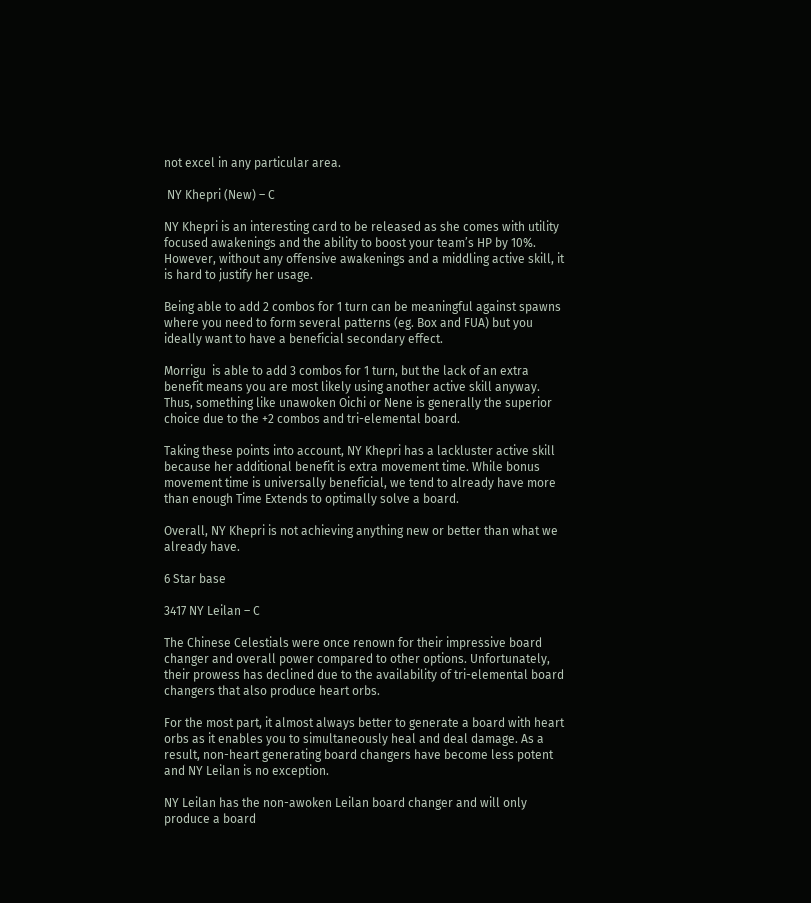not excel in any particular area.

 NY Khepri (New) – C

NY Khepri is an interesting card to be released as she comes with utility focused awakenings and the ability to boost your team’s HP by 10%. However, without any offensive awakenings and a middling active skill, it is hard to justify her usage.

Being able to add 2 combos for 1 turn can be meaningful against spawns where you need to form several patterns (eg. Box and FUA) but you ideally want to have a beneficial secondary effect.

Morrigu  is able to add 3 combos for 1 turn, but the lack of an extra benefit means you are most likely using another active skill anyway. Thus, something like unawoken Oichi or Nene is generally the superior choice due to the +2 combos and tri-elemental board.

Taking these points into account, NY Khepri has a lackluster active skill because her additional benefit is extra movement time. While bonus movement time is universally beneficial, we tend to already have more than enough Time Extends to optimally solve a board.

Overall, NY Khepri is not achieving anything new or better than what we already have.

6 Star base

3417 NY Leilan – C

The Chinese Celestials were once renown for their impressive board changer and overall power compared to other options. Unfortunately, their prowess has declined due to the availability of tri-elemental board changers that also produce heart orbs.

For the most part, it almost always better to generate a board with heart orbs as it enables you to simultaneously heal and deal damage. As a result, non-heart generating board changers have become less potent and NY Leilan is no exception.

NY Leilan has the non-awoken Leilan board changer and will only produce a board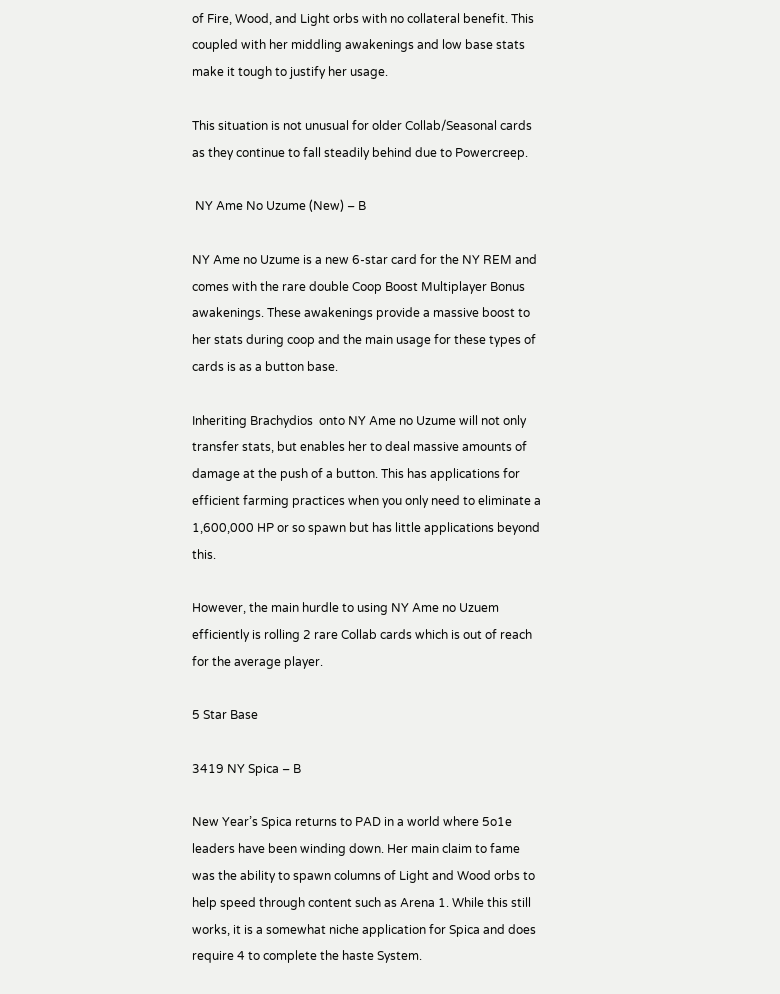of Fire, Wood, and Light orbs with no collateral benefit. This coupled with her middling awakenings and low base stats make it tough to justify her usage.

This situation is not unusual for older Collab/Seasonal cards as they continue to fall steadily behind due to Powercreep.

 NY Ame No Uzume (New) – B

NY Ame no Uzume is a new 6-star card for the NY REM and comes with the rare double Coop Boost Multiplayer Bonus awakenings. These awakenings provide a massive boost to her stats during coop and the main usage for these types of cards is as a button base.

Inheriting Brachydios  onto NY Ame no Uzume will not only transfer stats, but enables her to deal massive amounts of damage at the push of a button. This has applications for efficient farming practices when you only need to eliminate a 1,600,000 HP or so spawn but has little applications beyond this.

However, the main hurdle to using NY Ame no Uzuem efficiently is rolling 2 rare Collab cards which is out of reach for the average player.

5 Star Base

3419 NY Spica – B

New Year’s Spica returns to PAD in a world where 5o1e leaders have been winding down. Her main claim to fame was the ability to spawn columns of Light and Wood orbs to help speed through content such as Arena 1. While this still works, it is a somewhat niche application for Spica and does require 4 to complete the haste System.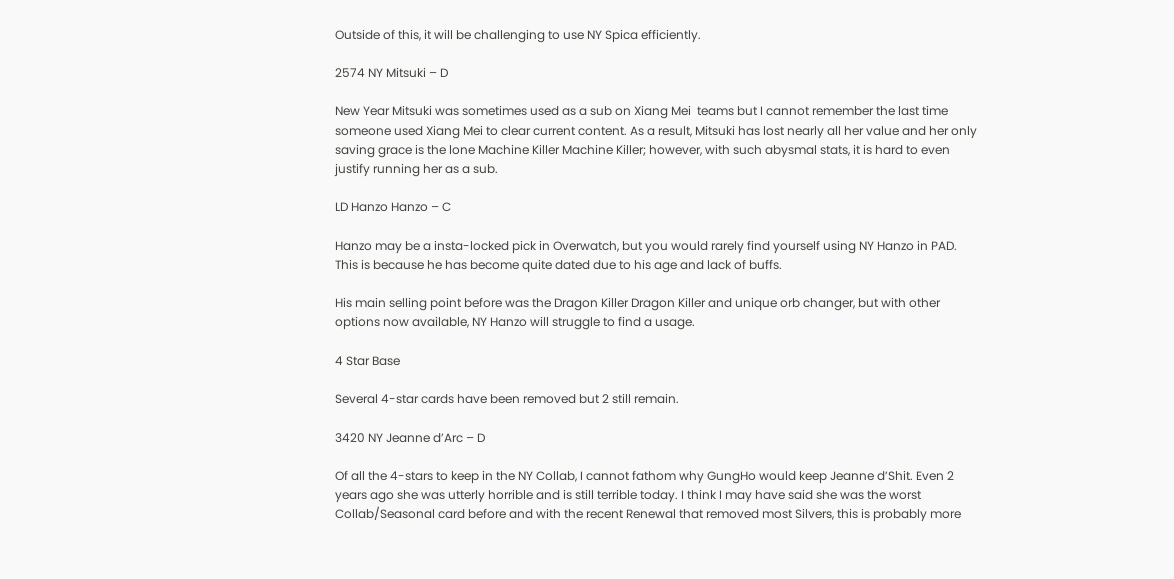Outside of this, it will be challenging to use NY Spica efficiently.

2574 NY Mitsuki – D

New Year Mitsuki was sometimes used as a sub on Xiang Mei  teams but I cannot remember the last time someone used Xiang Mei to clear current content. As a result, Mitsuki has lost nearly all her value and her only saving grace is the lone Machine Killer Machine Killer; however, with such abysmal stats, it is hard to even justify running her as a sub.

LD Hanzo Hanzo – C

Hanzo may be a insta-locked pick in Overwatch, but you would rarely find yourself using NY Hanzo in PAD. This is because he has become quite dated due to his age and lack of buffs.

His main selling point before was the Dragon Killer Dragon Killer and unique orb changer, but with other options now available, NY Hanzo will struggle to find a usage.

4 Star Base

Several 4-star cards have been removed but 2 still remain.

3420 NY Jeanne d’Arc – D

Of all the 4-stars to keep in the NY Collab, I cannot fathom why GungHo would keep Jeanne d’Shit. Even 2 years ago she was utterly horrible and is still terrible today. I think I may have said she was the worst Collab/Seasonal card before and with the recent Renewal that removed most Silvers, this is probably more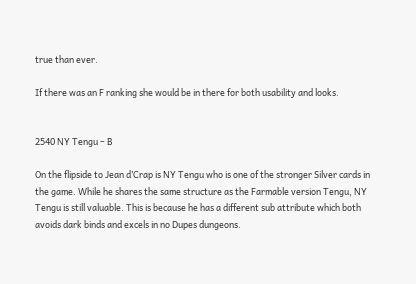true than ever.

If there was an F ranking she would be in there for both usability and looks.


2540 NY Tengu – B

On the flipside to Jean d’Crap is NY Tengu who is one of the stronger Silver cards in the game. While he shares the same structure as the Farmable version Tengu, NY Tengu is still valuable. This is because he has a different sub attribute which both avoids dark binds and excels in no Dupes dungeons.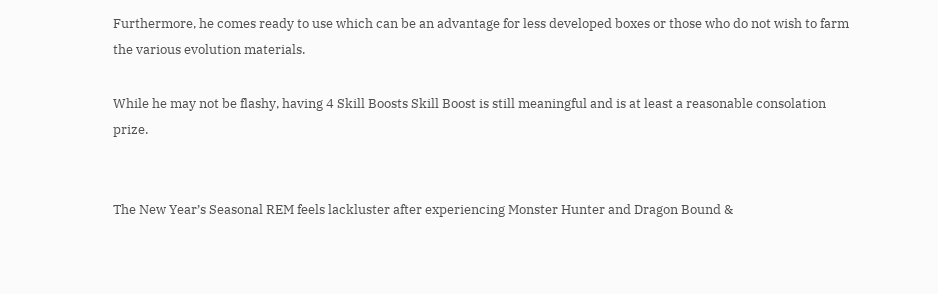Furthermore, he comes ready to use which can be an advantage for less developed boxes or those who do not wish to farm the various evolution materials.

While he may not be flashy, having 4 Skill Boosts Skill Boost is still meaningful and is at least a reasonable consolation prize.


The New Year’s Seasonal REM feels lackluster after experiencing Monster Hunter and Dragon Bound &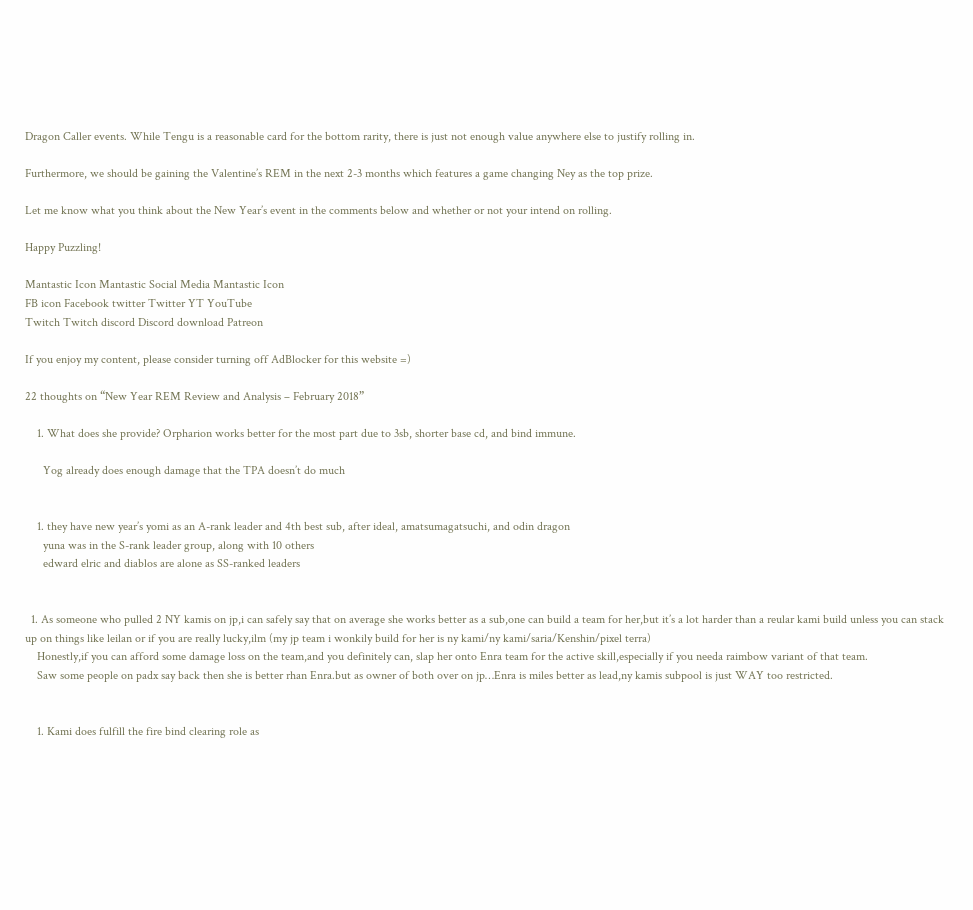Dragon Caller events. While Tengu is a reasonable card for the bottom rarity, there is just not enough value anywhere else to justify rolling in.

Furthermore, we should be gaining the Valentine’s REM in the next 2-3 months which features a game changing Ney as the top prize.

Let me know what you think about the New Year’s event in the comments below and whether or not your intend on rolling.

Happy Puzzling!

Mantastic Icon Mantastic Social Media Mantastic Icon
FB icon Facebook twitter Twitter YT YouTube
Twitch Twitch discord Discord download Patreon

If you enjoy my content, please consider turning off AdBlocker for this website =)

22 thoughts on “New Year REM Review and Analysis – February 2018”

    1. What does she provide? Orpharion works better for the most part due to 3sb, shorter base cd, and bind immune.

      Yog already does enough damage that the TPA doesn’t do much


    1. they have new year’s yomi as an A-rank leader and 4th best sub, after ideal, amatsumagatsuchi, and odin dragon
      yuna was in the S-rank leader group, along with 10 others
      edward elric and diablos are alone as SS-ranked leaders


  1. As someone who pulled 2 NY kamis on jp,i can safely say that on average she works better as a sub,one can build a team for her,but it’s a lot harder than a reular kami build unless you can stack up on things like leilan or if you are really lucky,ilm (my jp team i wonkily build for her is ny kami/ny kami/saria/Kenshin/pixel terra)
    Honestly,if you can afford some damage loss on the team,and you definitely can, slap her onto Enra team for the active skill,especially if you needa raimbow variant of that team.
    Saw some people on padx say back then she is better rhan Enra.but as owner of both over on jp…Enra is miles better as lead,ny kamis subpool is just WAY too restricted.


    1. Kami does fulfill the fire bind clearing role as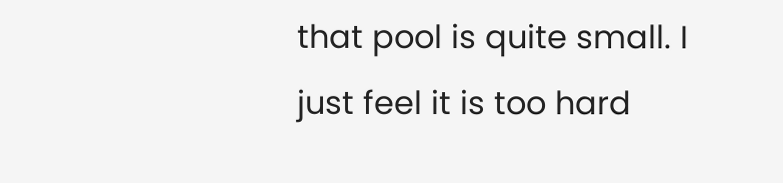that pool is quite small. I just feel it is too hard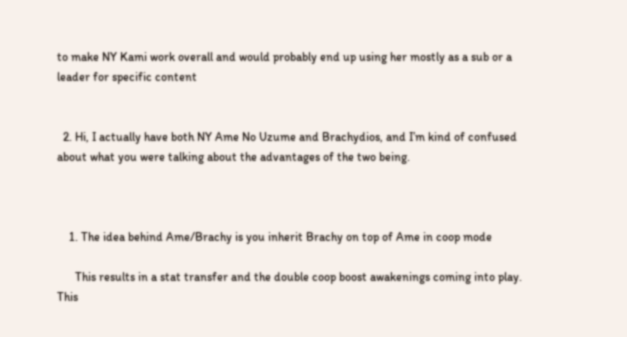to make NY Kami work overall and would probably end up using her mostly as a sub or a leader for specific content


  2. Hi, I actually have both NY Ame No Uzume and Brachydios, and I’m kind of confused about what you were talking about the advantages of the two being.



    1. The idea behind Ame/Brachy is you inherit Brachy on top of Ame in coop mode

      This results in a stat transfer and the double coop boost awakenings coming into play. This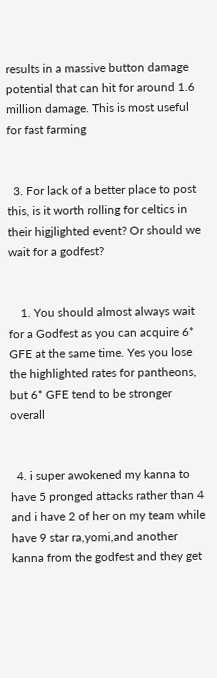results in a massive button damage potential that can hit for around 1.6 million damage. This is most useful for fast farming


  3. For lack of a better place to post this, is it worth rolling for celtics in their higjlighted event? Or should we wait for a godfest?


    1. You should almost always wait for a Godfest as you can acquire 6* GFE at the same time. Yes you lose the highlighted rates for pantheons, but 6* GFE tend to be stronger overall


  4. i super awokened my kanna to have 5 pronged attacks rather than 4 and i have 2 of her on my team while have 9 star ra,yomi,and another kanna from the godfest and they get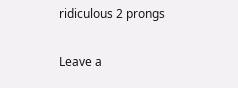ridiculous 2 prongs


Leave a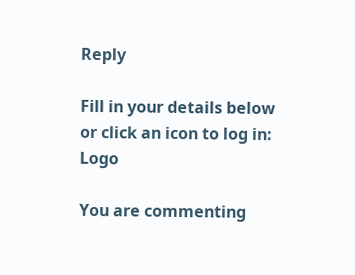Reply

Fill in your details below or click an icon to log in: Logo

You are commenting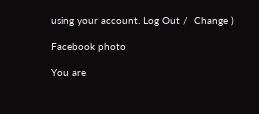using your account. Log Out /  Change )

Facebook photo

You are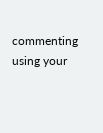commenting using your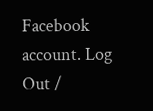Facebook account. Log Out /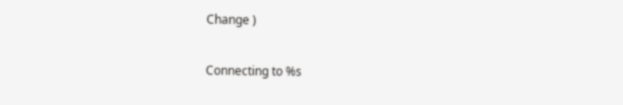Change )

Connecting to %s